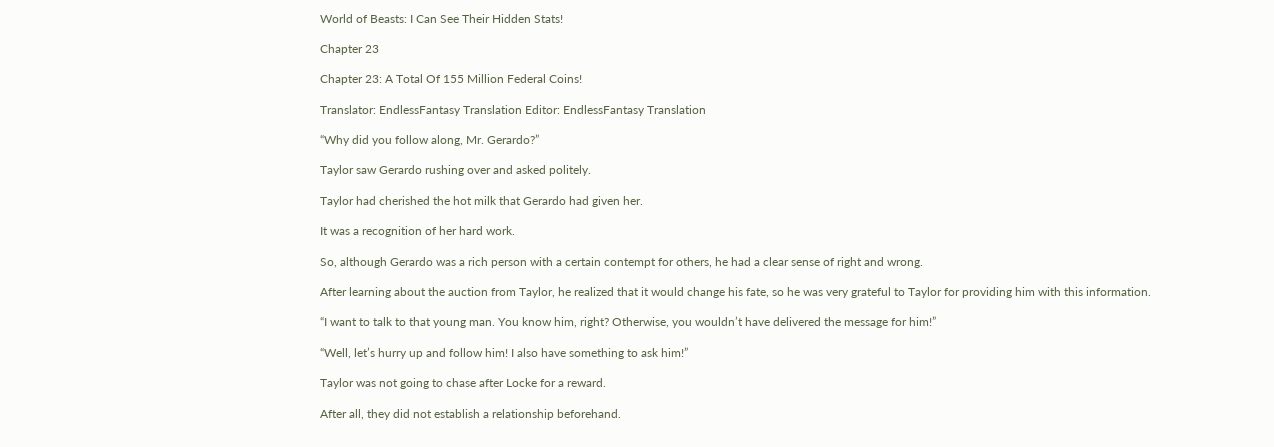World of Beasts: I Can See Their Hidden Stats!

Chapter 23

Chapter 23: A Total Of 155 Million Federal Coins!

Translator: EndlessFantasy Translation Editor: EndlessFantasy Translation

“Why did you follow along, Mr. Gerardo?”

Taylor saw Gerardo rushing over and asked politely.

Taylor had cherished the hot milk that Gerardo had given her.

It was a recognition of her hard work.

So, although Gerardo was a rich person with a certain contempt for others, he had a clear sense of right and wrong.

After learning about the auction from Taylor, he realized that it would change his fate, so he was very grateful to Taylor for providing him with this information.

“I want to talk to that young man. You know him, right? Otherwise, you wouldn’t have delivered the message for him!”

“Well, let’s hurry up and follow him! I also have something to ask him!”

Taylor was not going to chase after Locke for a reward.

After all, they did not establish a relationship beforehand.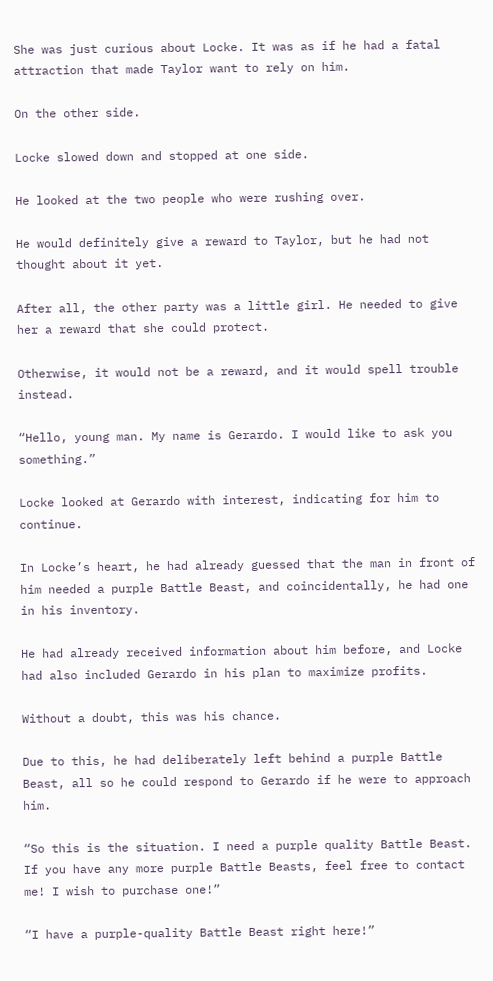She was just curious about Locke. It was as if he had a fatal attraction that made Taylor want to rely on him.

On the other side.

Locke slowed down and stopped at one side.

He looked at the two people who were rushing over.

He would definitely give a reward to Taylor, but he had not thought about it yet.

After all, the other party was a little girl. He needed to give her a reward that she could protect.

Otherwise, it would not be a reward, and it would spell trouble instead.

“Hello, young man. My name is Gerardo. I would like to ask you something.”

Locke looked at Gerardo with interest, indicating for him to continue.

In Locke’s heart, he had already guessed that the man in front of him needed a purple Battle Beast, and coincidentally, he had one in his inventory.

He had already received information about him before, and Locke had also included Gerardo in his plan to maximize profits.

Without a doubt, this was his chance.

Due to this, he had deliberately left behind a purple Battle Beast, all so he could respond to Gerardo if he were to approach him.

“So this is the situation. I need a purple quality Battle Beast. If you have any more purple Battle Beasts, feel free to contact me! I wish to purchase one!”

“I have a purple-quality Battle Beast right here!”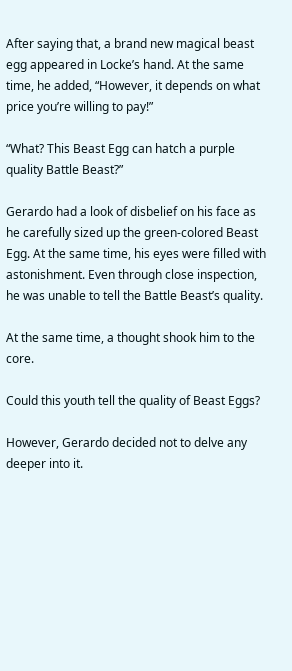After saying that, a brand new magical beast egg appeared in Locke’s hand. At the same time, he added, “However, it depends on what price you’re willing to pay!”

“What? This Beast Egg can hatch a purple quality Battle Beast?”

Gerardo had a look of disbelief on his face as he carefully sized up the green-colored Beast Egg. At the same time, his eyes were filled with astonishment. Even through close inspection, he was unable to tell the Battle Beast’s quality.

At the same time, a thought shook him to the core.

Could this youth tell the quality of Beast Eggs?

However, Gerardo decided not to delve any deeper into it.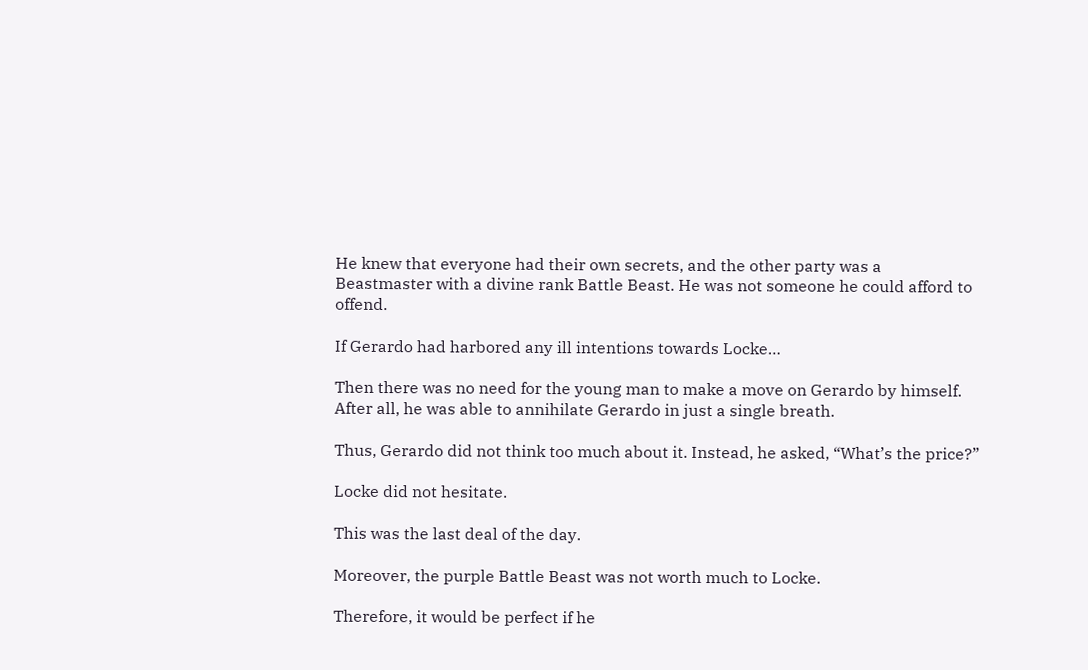He knew that everyone had their own secrets, and the other party was a Beastmaster with a divine rank Battle Beast. He was not someone he could afford to offend.

If Gerardo had harbored any ill intentions towards Locke…

Then there was no need for the young man to make a move on Gerardo by himself. After all, he was able to annihilate Gerardo in just a single breath.

Thus, Gerardo did not think too much about it. Instead, he asked, “What’s the price?”

Locke did not hesitate.

This was the last deal of the day.

Moreover, the purple Battle Beast was not worth much to Locke.

Therefore, it would be perfect if he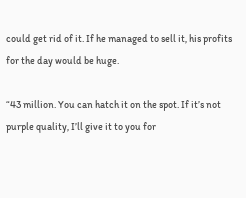could get rid of it. If he managed to sell it, his profits for the day would be huge.

“43 million. You can hatch it on the spot. If it’s not purple quality, I’ll give it to you for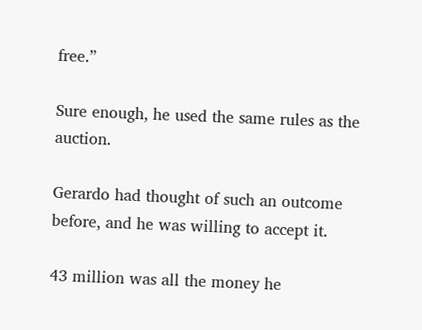free.”

Sure enough, he used the same rules as the auction.

Gerardo had thought of such an outcome before, and he was willing to accept it.

43 million was all the money he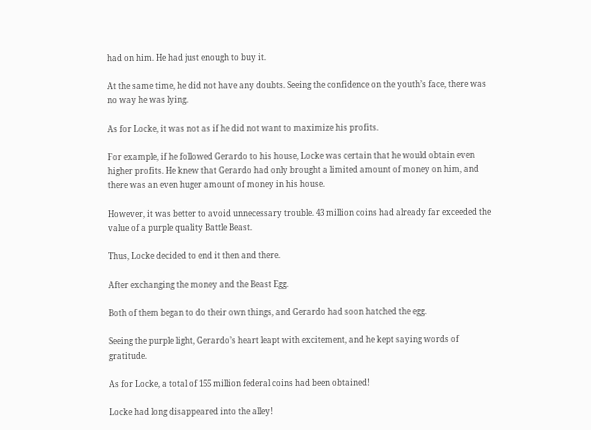had on him. He had just enough to buy it.

At the same time, he did not have any doubts. Seeing the confidence on the youth’s face, there was no way he was lying.

As for Locke, it was not as if he did not want to maximize his profits.

For example, if he followed Gerardo to his house, Locke was certain that he would obtain even higher profits. He knew that Gerardo had only brought a limited amount of money on him, and there was an even huger amount of money in his house.

However, it was better to avoid unnecessary trouble. 43 million coins had already far exceeded the value of a purple quality Battle Beast.

Thus, Locke decided to end it then and there.

After exchanging the money and the Beast Egg.

Both of them began to do their own things, and Gerardo had soon hatched the egg.

Seeing the purple light, Gerardo’s heart leapt with excitement, and he kept saying words of gratitude.

As for Locke, a total of 155 million federal coins had been obtained!

Locke had long disappeared into the alley!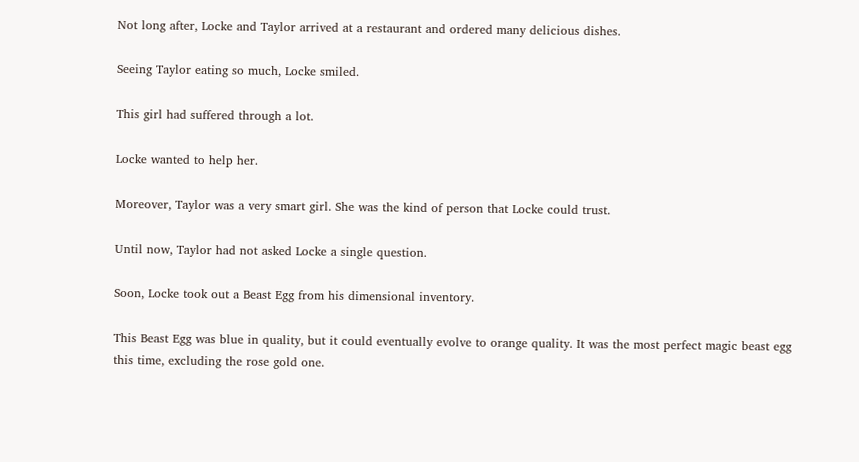Not long after, Locke and Taylor arrived at a restaurant and ordered many delicious dishes.

Seeing Taylor eating so much, Locke smiled.

This girl had suffered through a lot.

Locke wanted to help her.

Moreover, Taylor was a very smart girl. She was the kind of person that Locke could trust.

Until now, Taylor had not asked Locke a single question.

Soon, Locke took out a Beast Egg from his dimensional inventory.

This Beast Egg was blue in quality, but it could eventually evolve to orange quality. It was the most perfect magic beast egg this time, excluding the rose gold one.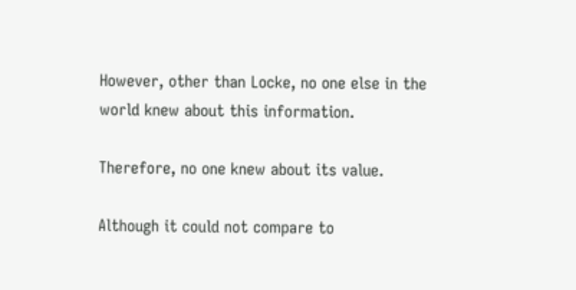However, other than Locke, no one else in the world knew about this information.

Therefore, no one knew about its value.

Although it could not compare to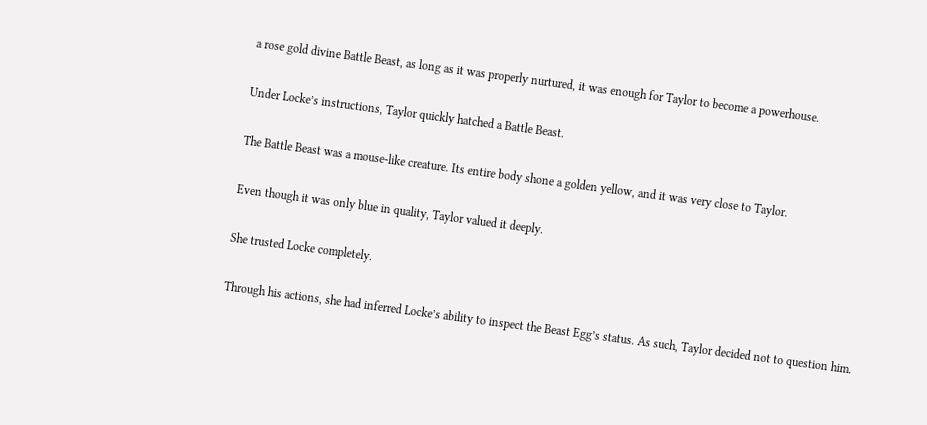a rose gold divine Battle Beast, as long as it was properly nurtured, it was enough for Taylor to become a powerhouse.

Under Locke’s instructions, Taylor quickly hatched a Battle Beast.

The Battle Beast was a mouse-like creature. Its entire body shone a golden yellow, and it was very close to Taylor.

Even though it was only blue in quality, Taylor valued it deeply.

She trusted Locke completely.

Through his actions, she had inferred Locke’s ability to inspect the Beast Egg’s status. As such, Taylor decided not to question him.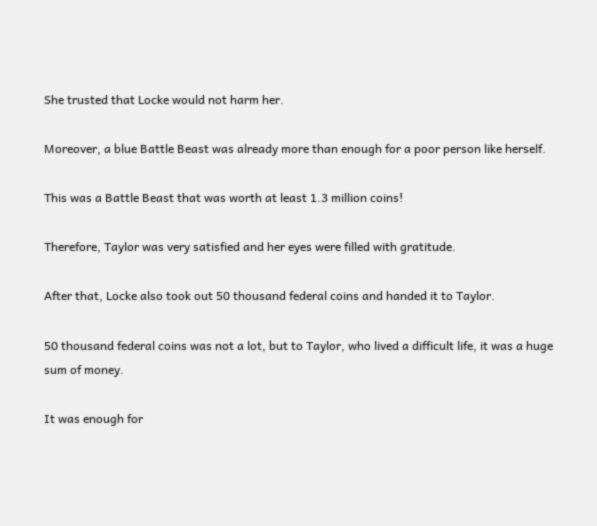She trusted that Locke would not harm her.

Moreover, a blue Battle Beast was already more than enough for a poor person like herself.

This was a Battle Beast that was worth at least 1.3 million coins!

Therefore, Taylor was very satisfied and her eyes were filled with gratitude.

After that, Locke also took out 50 thousand federal coins and handed it to Taylor.

50 thousand federal coins was not a lot, but to Taylor, who lived a difficult life, it was a huge sum of money.

It was enough for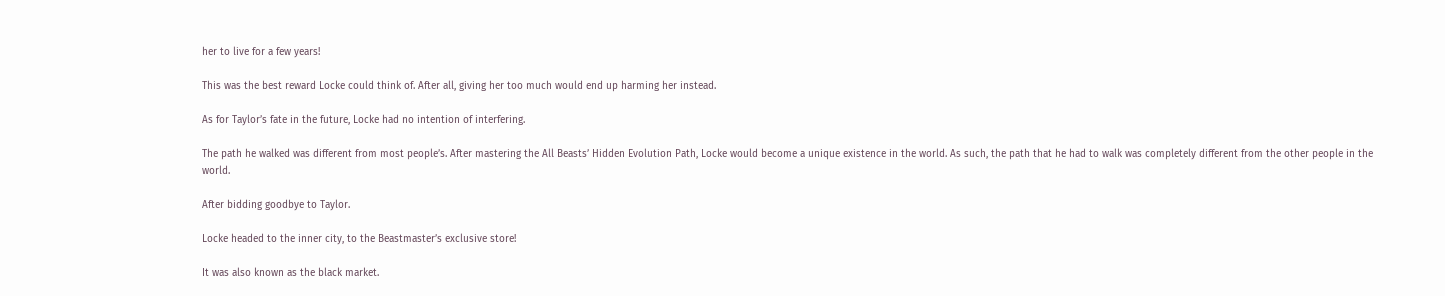her to live for a few years!

This was the best reward Locke could think of. After all, giving her too much would end up harming her instead.

As for Taylor’s fate in the future, Locke had no intention of interfering.

The path he walked was different from most people’s. After mastering the All Beasts’ Hidden Evolution Path, Locke would become a unique existence in the world. As such, the path that he had to walk was completely different from the other people in the world.

After bidding goodbye to Taylor.

Locke headed to the inner city, to the Beastmaster’s exclusive store!

It was also known as the black market.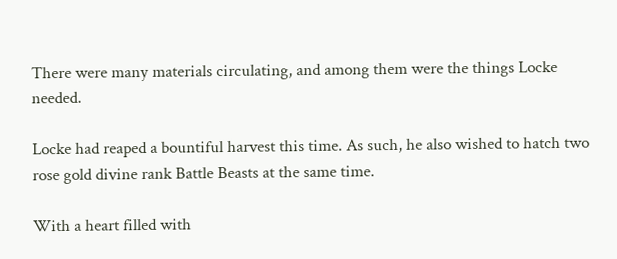There were many materials circulating, and among them were the things Locke needed.

Locke had reaped a bountiful harvest this time. As such, he also wished to hatch two rose gold divine rank Battle Beasts at the same time.

With a heart filled with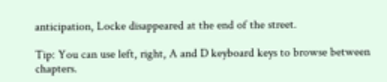anticipation, Locke disappeared at the end of the street.

Tip: You can use left, right, A and D keyboard keys to browse between chapters.